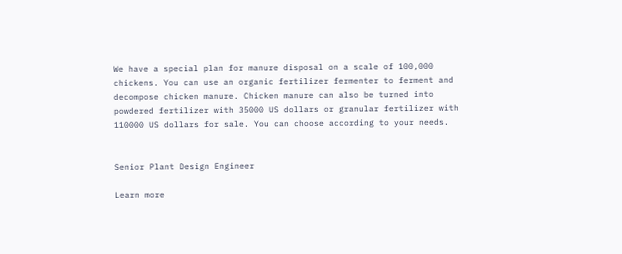We have a special plan for manure disposal on a scale of 100,000 chickens. You can use an organic fertilizer fermenter to ferment and decompose chicken manure. Chicken manure can also be turned into powdered fertilizer with 35000 US dollars or granular fertilizer with 110000 US dollars for sale. You can choose according to your needs.


Senior Plant Design Engineer

Learn more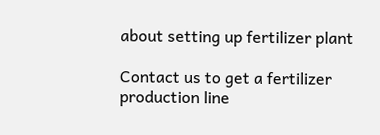about setting up fertilizer plant

Contact us to get a fertilizer production line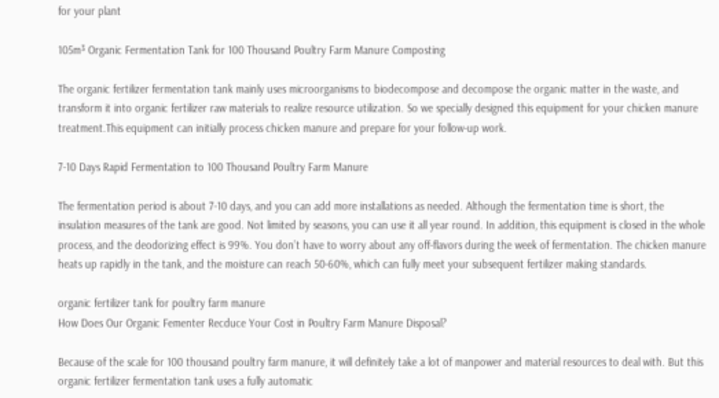for your plant

105m³ Organic Fermentation Tank for 100 Thousand Poultry Farm Manure Composting

The organic fertilizer fermentation tank mainly uses microorganisms to biodecompose and decompose the organic matter in the waste, and transform it into organic fertilizer raw materials to realize resource utilization. So we specially designed this equipment for your chicken manure treatment.This equipment can initially process chicken manure and prepare for your follow-up work.

7-10 Days Rapid Fermentation to 100 Thousand Poultry Farm Manure

The fermentation period is about 7-10 days, and you can add more installations as needed. Although the fermentation time is short, the insulation measures of the tank are good. Not limited by seasons, you can use it all year round. In addition, this equipment is closed in the whole process, and the deodorizing effect is 99%. You don’t have to worry about any off-flavors during the week of fermentation. The chicken manure heats up rapidly in the tank, and the moisture can reach 50-60%, which can fully meet your subsequent fertilizer making standards.

organic fertilizer tank for poultry farm manure
How Does Our Organic Fementer Recduce Your Cost in Poultry Farm Manure Disposal?

Because of the scale for 100 thousand poultry farm manure, it will definitely take a lot of manpower and material resources to deal with. But this organic fertilizer fermentation tank uses a fully automatic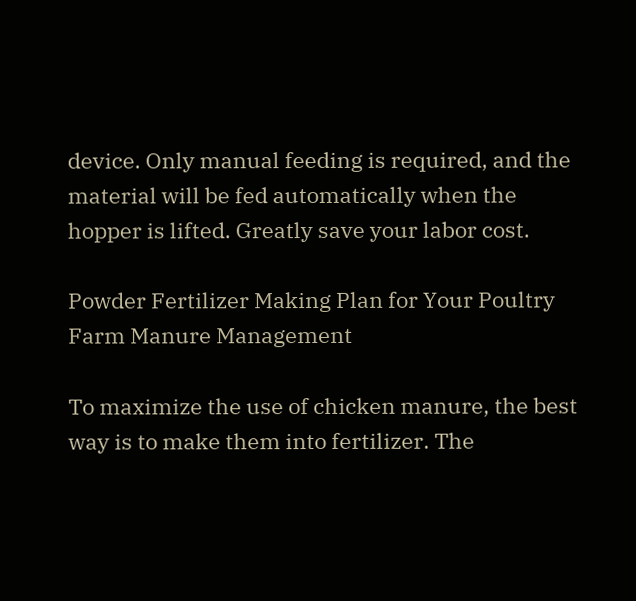device. Only manual feeding is required, and the material will be fed automatically when the hopper is lifted. Greatly save your labor cost.

Powder Fertilizer Making Plan for Your Poultry Farm Manure Management

To maximize the use of chicken manure, the best way is to make them into fertilizer. The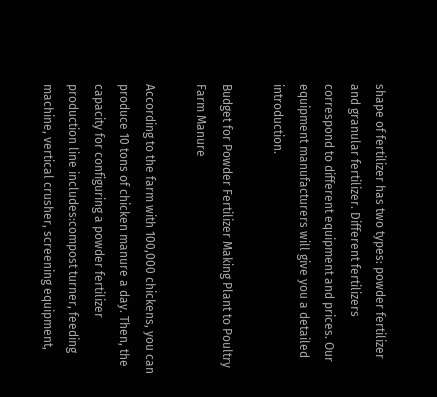shape of fertilizer has two types: powder fertilizer and granular fertilizer. Different fertilizers correspond to different equipment and prices. Our equipment manufacturers will give you a detailed introduction.

Budget for Powder Fertilizer Making Plant to Poultry Farm Manure

According to the farm with 100,000 chickens, you can produce 10 tons of chicken manure a day. Then, the capacity for configuring a powder fertilizer production line includes:compost turner, feeding machine, vertical crusher, screening equipment,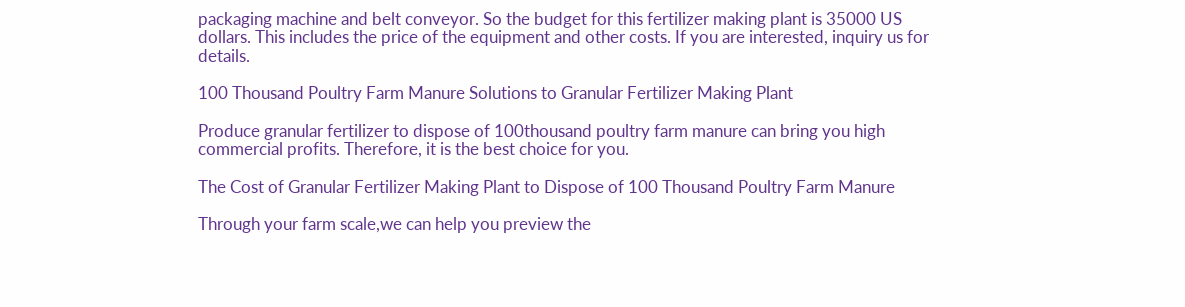packaging machine and belt conveyor. So the budget for this fertilizer making plant is 35000 US dollars. This includes the price of the equipment and other costs. If you are interested, inquiry us for details.

100 Thousand Poultry Farm Manure Solutions to Granular Fertilizer Making Plant

Produce granular fertilizer to dispose of 100thousand poultry farm manure can bring you high commercial profits. Therefore, it is the best choice for you.

The Cost of Granular Fertilizer Making Plant to Dispose of 100 Thousand Poultry Farm Manure

Through your farm scale,we can help you preview the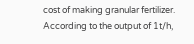cost of making granular fertilizer. According to the output of 1t/h,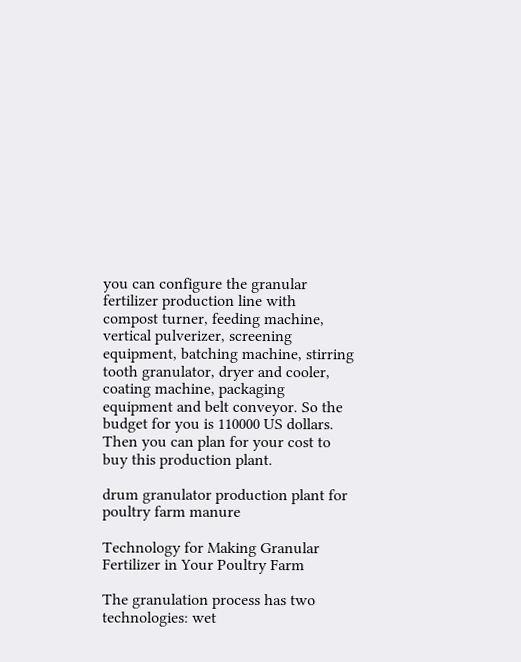you can configure the granular fertilizer production line with compost turner, feeding machine, vertical pulverizer, screening equipment, batching machine, stirring tooth granulator, dryer and cooler, coating machine, packaging equipment and belt conveyor. So the budget for you is 110000 US dollars. Then you can plan for your cost to buy this production plant.

drum granulator production plant for poultry farm manure

Technology for Making Granular Fertilizer in Your Poultry Farm

The granulation process has two technologies: wet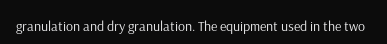granulation and dry granulation. The equipment used in the two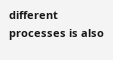different processes is also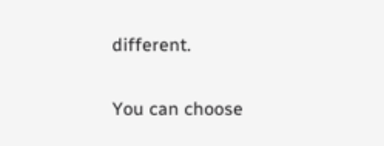different.

You can choose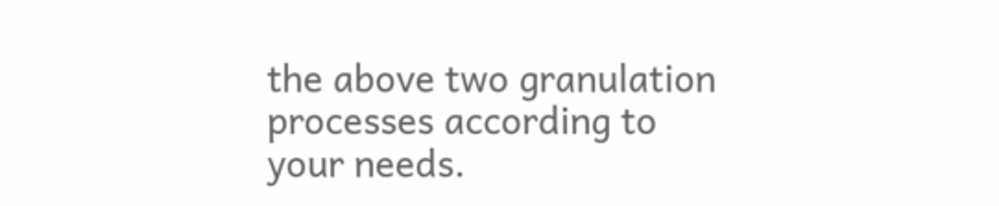the above two granulation processes according to your needs.